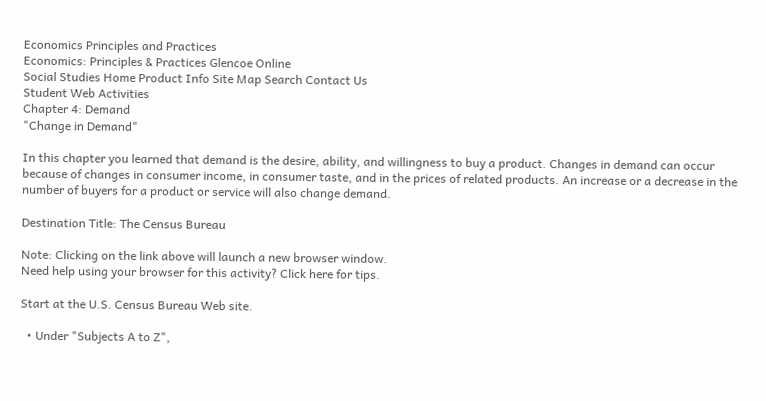Economics Principles and Practices
Economics: Principles & Practices Glencoe Online
Social Studies Home Product Info Site Map Search Contact Us
Student Web Activities
Chapter 4: Demand
"Change in Demand"

In this chapter you learned that demand is the desire, ability, and willingness to buy a product. Changes in demand can occur because of changes in consumer income, in consumer taste, and in the prices of related products. An increase or a decrease in the number of buyers for a product or service will also change demand.

Destination Title: The Census Bureau

Note: Clicking on the link above will launch a new browser window.
Need help using your browser for this activity? Click here for tips.

Start at the U.S. Census Bureau Web site.

  • Under "Subjects A to Z",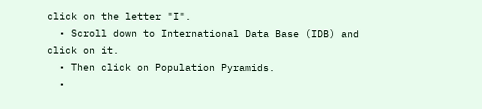click on the letter "I".
  • Scroll down to International Data Base (IDB) and click on it.
  • Then click on Population Pyramids.
  •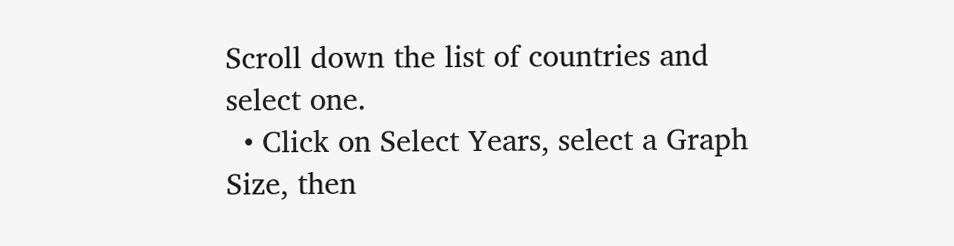Scroll down the list of countries and select one.
  • Click on Select Years, select a Graph Size, then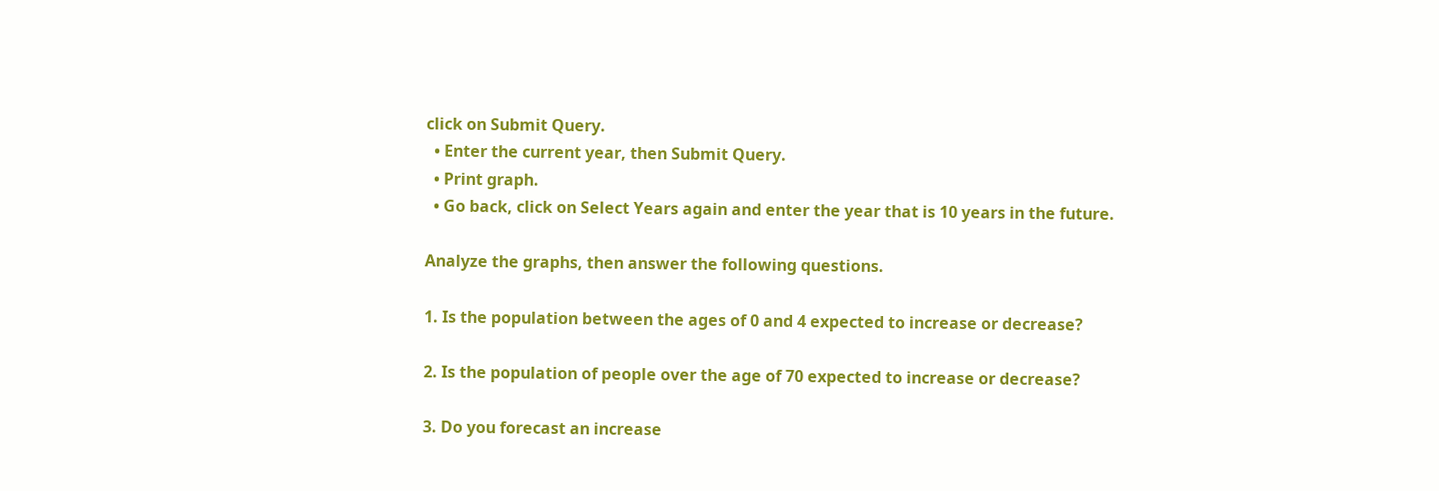click on Submit Query.
  • Enter the current year, then Submit Query.
  • Print graph.
  • Go back, click on Select Years again and enter the year that is 10 years in the future.

Analyze the graphs, then answer the following questions.

1. Is the population between the ages of 0 and 4 expected to increase or decrease?

2. Is the population of people over the age of 70 expected to increase or decrease?

3. Do you forecast an increase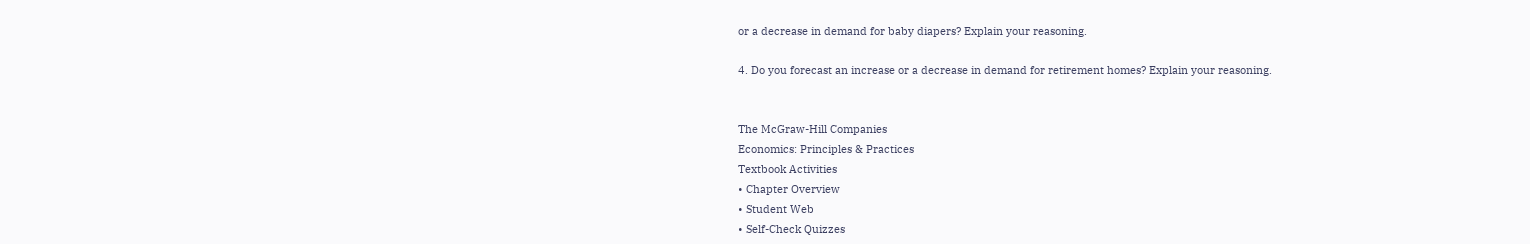or a decrease in demand for baby diapers? Explain your reasoning.

4. Do you forecast an increase or a decrease in demand for retirement homes? Explain your reasoning.


The McGraw-Hill Companies
Economics: Principles & Practices
Textbook Activities
• Chapter Overview
• Student Web
• Self-Check Quizzes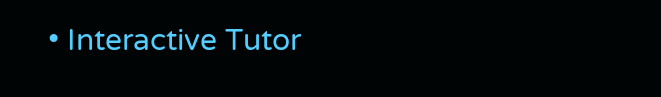• Interactive Tutor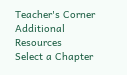Teacher's Corner
Additional Resources
Select a Chapter